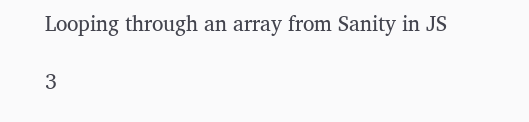Looping through an array from Sanity in JS

3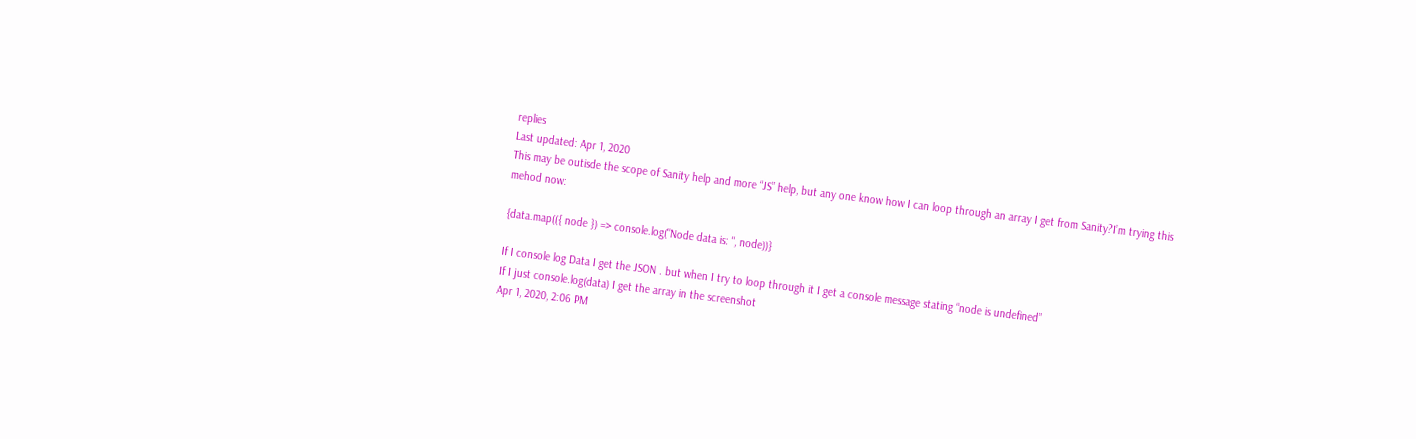replies
Last updated: Apr 1, 2020
This may be outisde the scope of Sanity help and more “JS” help, but any one know how I can loop through an array I get from Sanity?I’m trying this mehod now:

{data.map(({ node }) => console.log("Node data is: ", node))}

If I console log Data I get the JSON . but when I try to loop through it I get a console message stating “node is undefined”
If I just console.log(data) I get the array in the screenshot
Apr 1, 2020, 2:06 PM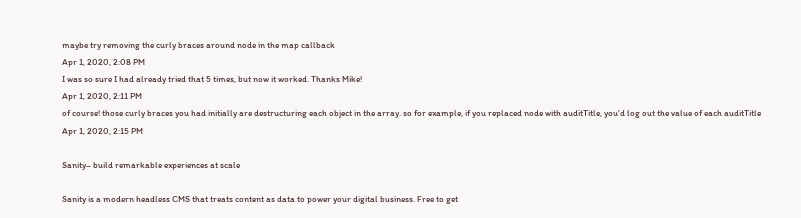maybe try removing the curly braces around node in the map callback
Apr 1, 2020, 2:08 PM
I was so sure I had already tried that 5 times, but now it worked. Thanks Mike!
Apr 1, 2020, 2:11 PM
of course! those curly braces you had initially are destructuring each object in the array. so for example, if you replaced node with auditTitle, you’d log out the value of each auditTitle
Apr 1, 2020, 2:15 PM

Sanity– build remarkable experiences at scale

Sanity is a modern headless CMS that treats content as data to power your digital business. Free to get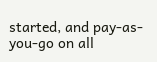started, and pay-as-you-go on all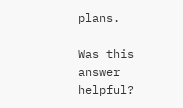plans.

Was this answer helpful?